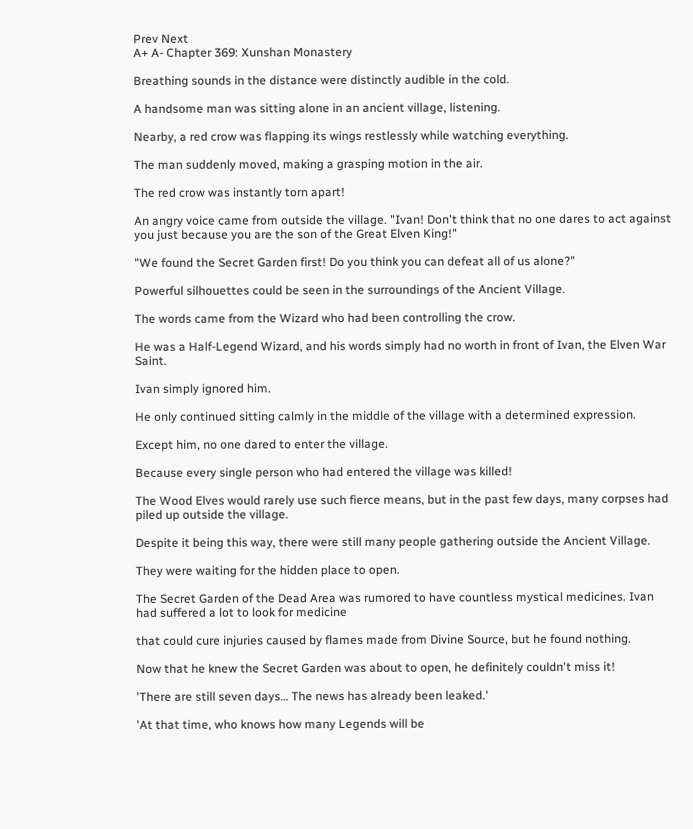Prev Next
A+ A- Chapter 369: Xunshan Monastery

Breathing sounds in the distance were distinctly audible in the cold.

A handsome man was sitting alone in an ancient village, listening.

Nearby, a red crow was flapping its wings restlessly while watching everything.

The man suddenly moved, making a grasping motion in the air.

The red crow was instantly torn apart!

An angry voice came from outside the village. "Ivan! Don't think that no one dares to act against you just because you are the son of the Great Elven King!"

"We found the Secret Garden first! Do you think you can defeat all of us alone?"

Powerful silhouettes could be seen in the surroundings of the Ancient Village.

The words came from the Wizard who had been controlling the crow.

He was a Half-Legend Wizard, and his words simply had no worth in front of Ivan, the Elven War Saint.

Ivan simply ignored him.

He only continued sitting calmly in the middle of the village with a determined expression.

Except him, no one dared to enter the village.

Because every single person who had entered the village was killed!

The Wood Elves would rarely use such fierce means, but in the past few days, many corpses had piled up outside the village.

Despite it being this way, there were still many people gathering outside the Ancient Village.

They were waiting for the hidden place to open.

The Secret Garden of the Dead Area was rumored to have countless mystical medicines. Ivan had suffered a lot to look for medicine

that could cure injuries caused by flames made from Divine Source, but he found nothing.

Now that he knew the Secret Garden was about to open, he definitely couldn't miss it!

'There are still seven days… The news has already been leaked.'

'At that time, who knows how many Legends will be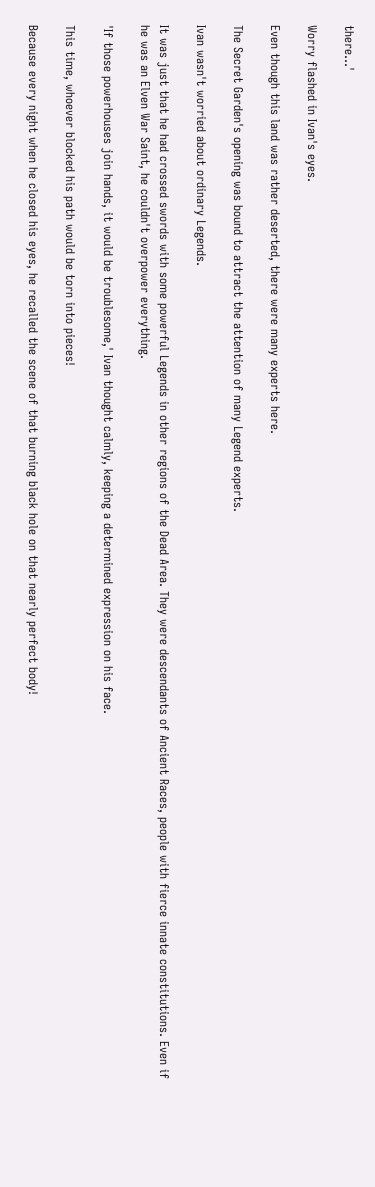there…'

Worry flashed in Ivan's eyes.

Even though this land was rather deserted, there were many experts here.

The Secret Garden's opening was bound to attract the attention of many Legend experts.

Ivan wasn't worried about ordinary Legends.

It was just that he had crossed swords with some powerful Legends in other regions of the Dead Area. They were descendants of Ancient Races, people with fierce innate constitutions. Even if he was an Elven War Saint, he couldn't overpower everything.

'If those powerhouses join hands, it would be troublesome,' Ivan thought calmly, keeping a determined expression on his face.

This time, whoever blocked his path would be torn into pieces!

Because every night when he closed his eyes, he recalled the scene of that burning black hole on that nearly perfect body!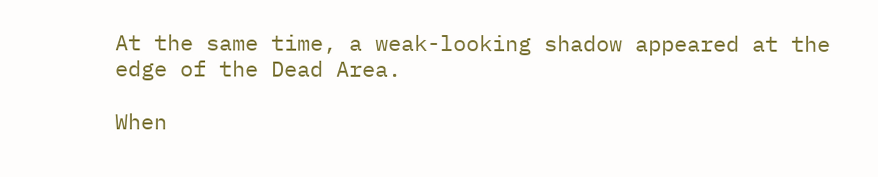At the same time, a weak-looking shadow appeared at the edge of the Dead Area.

When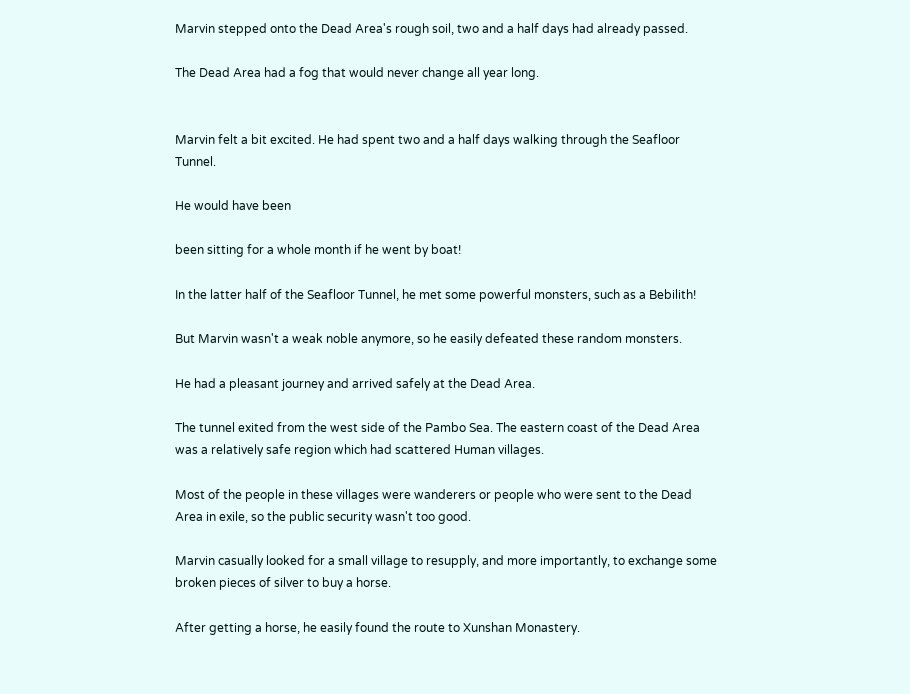Marvin stepped onto the Dead Area's rough soil, two and a half days had already passed.

The Dead Area had a fog that would never change all year long.


Marvin felt a bit excited. He had spent two and a half days walking through the Seafloor Tunnel.

He would have been

been sitting for a whole month if he went by boat!

In the latter half of the Seafloor Tunnel, he met some powerful monsters, such as a Bebilith!

But Marvin wasn't a weak noble anymore, so he easily defeated these random monsters.

He had a pleasant journey and arrived safely at the Dead Area.

The tunnel exited from the west side of the Pambo Sea. The eastern coast of the Dead Area was a relatively safe region which had scattered Human villages.

Most of the people in these villages were wanderers or people who were sent to the Dead Area in exile, so the public security wasn't too good.

Marvin casually looked for a small village to resupply, and more importantly, to exchange some broken pieces of silver to buy a horse.

After getting a horse, he easily found the route to Xunshan Monastery.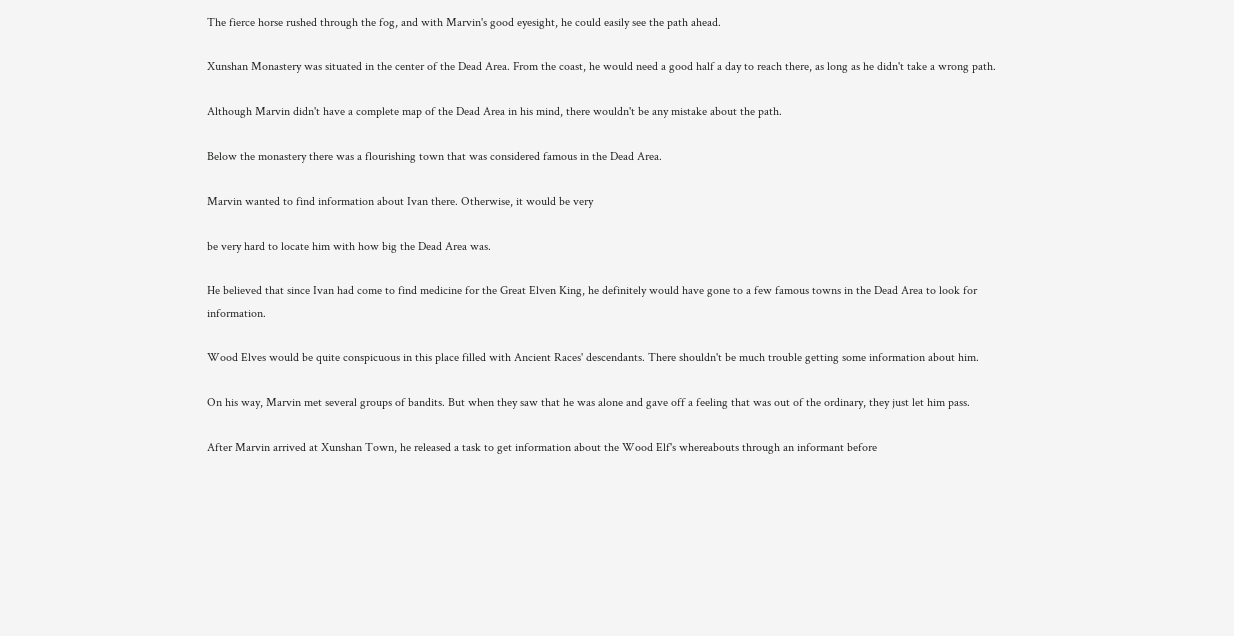The fierce horse rushed through the fog, and with Marvin's good eyesight, he could easily see the path ahead.

Xunshan Monastery was situated in the center of the Dead Area. From the coast, he would need a good half a day to reach there, as long as he didn't take a wrong path.

Although Marvin didn't have a complete map of the Dead Area in his mind, there wouldn't be any mistake about the path.

Below the monastery there was a flourishing town that was considered famous in the Dead Area.

Marvin wanted to find information about Ivan there. Otherwise, it would be very

be very hard to locate him with how big the Dead Area was.

He believed that since Ivan had come to find medicine for the Great Elven King, he definitely would have gone to a few famous towns in the Dead Area to look for information.

Wood Elves would be quite conspicuous in this place filled with Ancient Races' descendants. There shouldn't be much trouble getting some information about him.

On his way, Marvin met several groups of bandits. But when they saw that he was alone and gave off a feeling that was out of the ordinary, they just let him pass.

After Marvin arrived at Xunshan Town, he released a task to get information about the Wood Elf's whereabouts through an informant before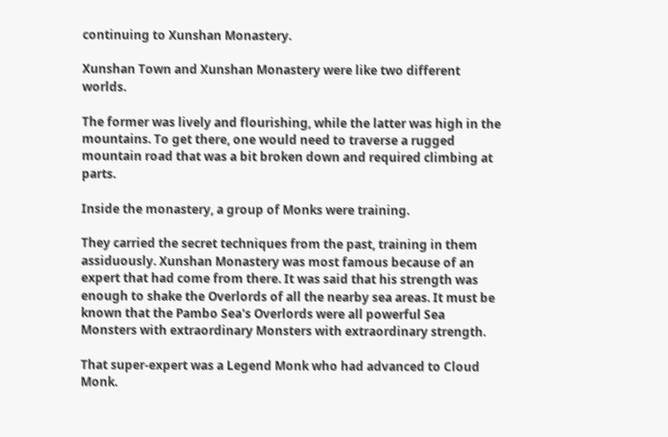continuing to Xunshan Monastery.

Xunshan Town and Xunshan Monastery were like two different worlds.

The former was lively and flourishing, while the latter was high in the mountains. To get there, one would need to traverse a rugged mountain road that was a bit broken down and required climbing at parts.

Inside the monastery, a group of Monks were training.

They carried the secret techniques from the past, training in them assiduously. Xunshan Monastery was most famous because of an expert that had come from there. It was said that his strength was enough to shake the Overlords of all the nearby sea areas. It must be known that the Pambo Sea's Overlords were all powerful Sea Monsters with extraordinary Monsters with extraordinary strength.

That super-expert was a Legend Monk who had advanced to Cloud Monk.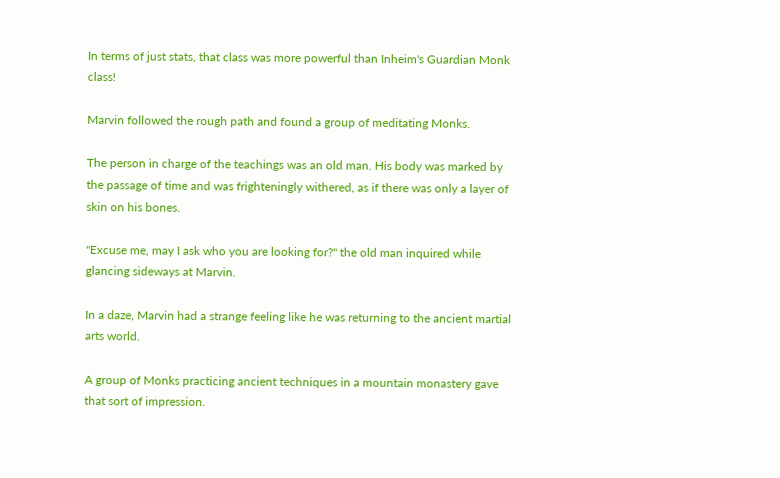In terms of just stats, that class was more powerful than Inheim's Guardian Monk class!

Marvin followed the rough path and found a group of meditating Monks.

The person in charge of the teachings was an old man. His body was marked by the passage of time and was frighteningly withered, as if there was only a layer of skin on his bones.

"Excuse me, may I ask who you are looking for?" the old man inquired while glancing sideways at Marvin.

In a daze, Marvin had a strange feeling like he was returning to the ancient martial arts world.

A group of Monks practicing ancient techniques in a mountain monastery gave that sort of impression.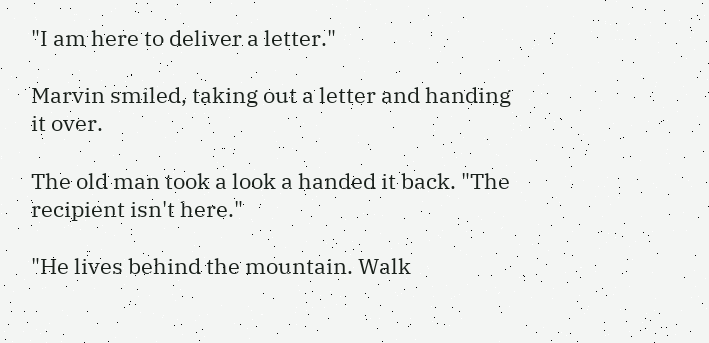"I am here to deliver a letter."

Marvin smiled, taking out a letter and handing it over.

The old man took a look a handed it back. "The recipient isn't here."

"He lives behind the mountain. Walk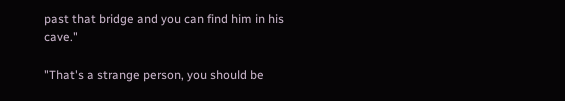past that bridge and you can find him in his cave."

"That's a strange person, you should be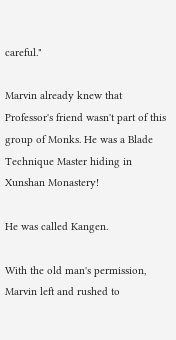careful."

Marvin already knew that Professor's friend wasn't part of this group of Monks. He was a Blade Technique Master hiding in Xunshan Monastery!

He was called Kangen.

With the old man's permission, Marvin left and rushed to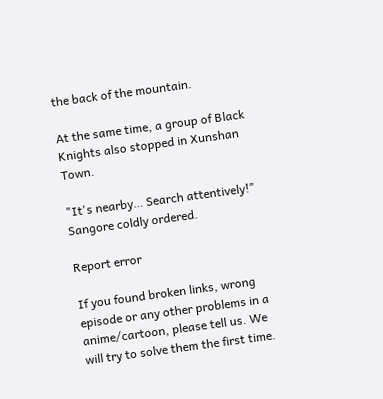the back of the mountain.

At the same time, a group of Black Knights also stopped in Xunshan Town.

"It's nearby… Search attentively!" Sangore coldly ordered.

Report error

If you found broken links, wrong episode or any other problems in a anime/cartoon, please tell us. We will try to solve them the first time.